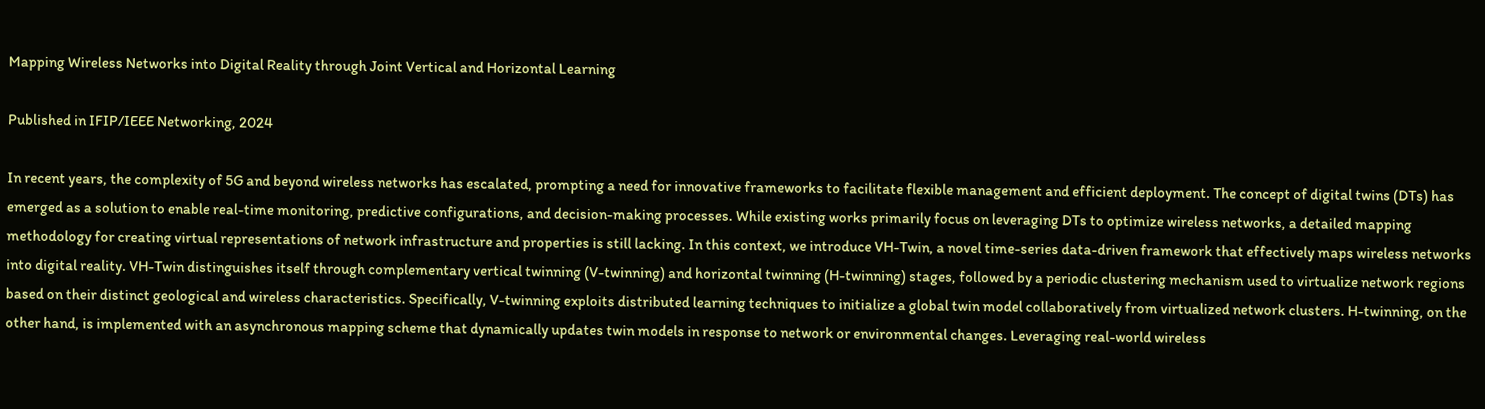Mapping Wireless Networks into Digital Reality through Joint Vertical and Horizontal Learning

Published in IFIP/IEEE Networking, 2024

In recent years, the complexity of 5G and beyond wireless networks has escalated, prompting a need for innovative frameworks to facilitate flexible management and efficient deployment. The concept of digital twins (DTs) has emerged as a solution to enable real-time monitoring, predictive configurations, and decision-making processes. While existing works primarily focus on leveraging DTs to optimize wireless networks, a detailed mapping methodology for creating virtual representations of network infrastructure and properties is still lacking. In this context, we introduce VH-Twin, a novel time-series data-driven framework that effectively maps wireless networks into digital reality. VH-Twin distinguishes itself through complementary vertical twinning (V-twinning) and horizontal twinning (H-twinning) stages, followed by a periodic clustering mechanism used to virtualize network regions based on their distinct geological and wireless characteristics. Specifically, V-twinning exploits distributed learning techniques to initialize a global twin model collaboratively from virtualized network clusters. H-twinning, on the other hand, is implemented with an asynchronous mapping scheme that dynamically updates twin models in response to network or environmental changes. Leveraging real-world wireless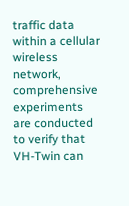traffic data within a cellular wireless network, comprehensive experiments are conducted to verify that VH-Twin can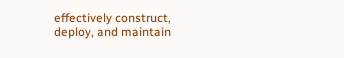effectively construct, deploy, and maintain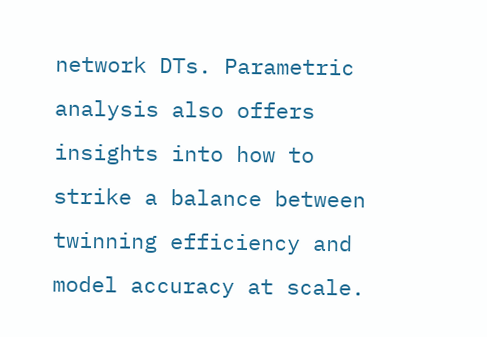network DTs. Parametric analysis also offers insights into how to strike a balance between twinning efficiency and model accuracy at scale.